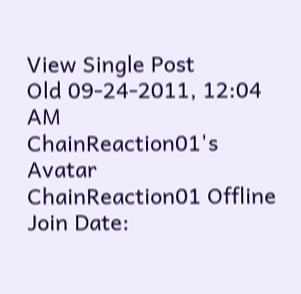View Single Post
Old 09-24-2011, 12:04 AM
ChainReaction01's Avatar
ChainReaction01 Offline
Join Date: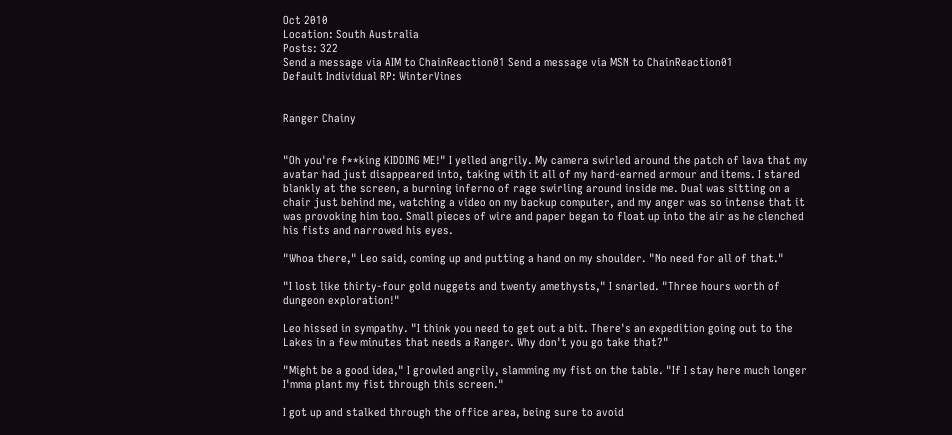Oct 2010
Location: South Australia
Posts: 322
Send a message via AIM to ChainReaction01 Send a message via MSN to ChainReaction01
Default Individual RP: WinterVines


Ranger Chainy


"Oh you're f**king KIDDING ME!" I yelled angrily. My camera swirled around the patch of lava that my avatar had just disappeared into, taking with it all of my hard-earned armour and items. I stared blankly at the screen, a burning inferno of rage swirling around inside me. Dual was sitting on a chair just behind me, watching a video on my backup computer, and my anger was so intense that it was provoking him too. Small pieces of wire and paper began to float up into the air as he clenched his fists and narrowed his eyes.

"Whoa there," Leo said, coming up and putting a hand on my shoulder. "No need for all of that."

"I lost like thirty-four gold nuggets and twenty amethysts," I snarled. "Three hours worth of dungeon exploration!"

Leo hissed in sympathy. "I think you need to get out a bit. There's an expedition going out to the Lakes in a few minutes that needs a Ranger. Why don't you go take that?"

"Might be a good idea," I growled angrily, slamming my fist on the table. "If I stay here much longer I'mma plant my fist through this screen."

I got up and stalked through the office area, being sure to avoid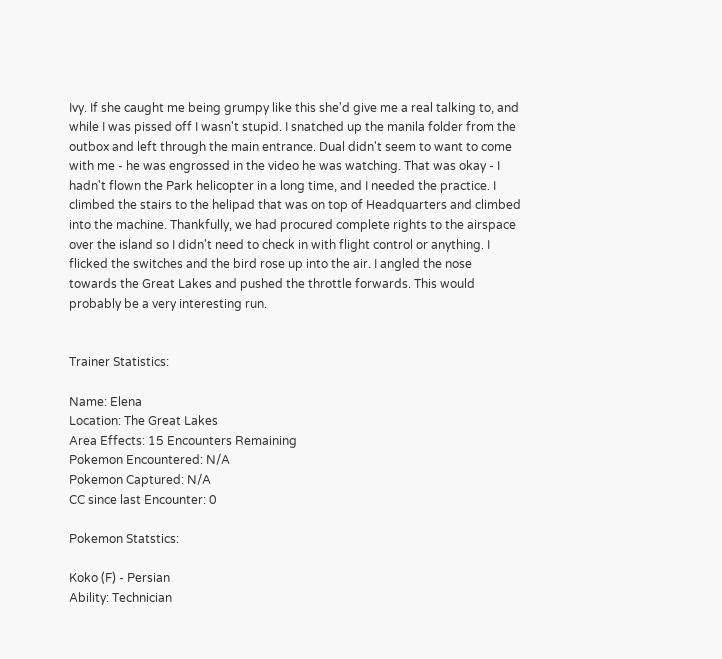Ivy. If she caught me being grumpy like this she'd give me a real talking to, and while I was pissed off I wasn't stupid. I snatched up the manila folder from the outbox and left through the main entrance. Dual didn't seem to want to come with me - he was engrossed in the video he was watching. That was okay - I hadn't flown the Park helicopter in a long time, and I needed the practice. I climbed the stairs to the helipad that was on top of Headquarters and climbed into the machine. Thankfully, we had procured complete rights to the airspace over the island so I didn't need to check in with flight control or anything. I flicked the switches and the bird rose up into the air. I angled the nose towards the Great Lakes and pushed the throttle forwards. This would probably be a very interesting run.


Trainer Statistics:

Name: Elena
Location: The Great Lakes
Area Effects: 15 Encounters Remaining
Pokemon Encountered: N/A
Pokemon Captured: N/A
CC since last Encounter: 0

Pokemon Statstics:

Koko (F) - Persian
Ability: Technician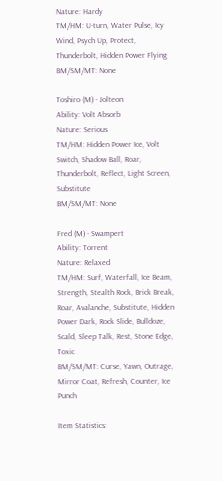Nature: Hardy
TM/HM: U-turn, Water Pulse, Icy Wind, Psych Up, Protect, Thunderbolt, Hidden Power Flying
BM/SM/MT: None

Toshiro (M) - Jolteon
Ability: Volt Absorb
Nature: Serious
TM/HM: Hidden Power Ice, Volt Switch, Shadow Ball, Roar, Thunderbolt, Reflect, Light Screen, Substitute
BM/SM/MT: None

Fred (M) - Swampert
Ability: Torrent
Nature: Relaxed
TM/HM: Surf, Waterfall, Ice Beam, Strength, Stealth Rock, Brick Break, Roar, Avalanche, Substitute, Hidden Power Dark, Rock Slide, Bulldoze, Scald, Sleep Talk, Rest, Stone Edge, Toxic
BM/SM/MT: Curse, Yawn, Outrage, Mirror Coat, Refresh, Counter, Ice Punch

Item Statistics: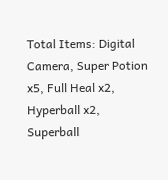Total Items: Digital Camera, Super Potion x5, Full Heal x2, Hyperball x2, Superball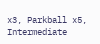x3, Parkball x5, Intermediate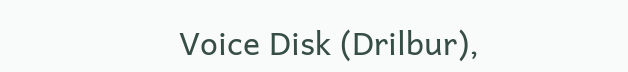Voice Disk (Drilbur),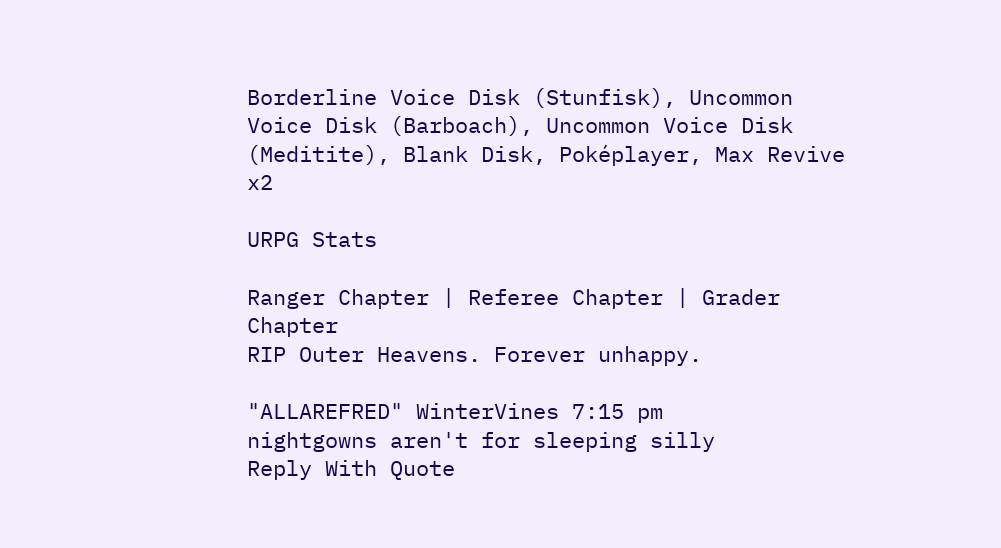Borderline Voice Disk (Stunfisk), Uncommon Voice Disk (Barboach), Uncommon Voice Disk (Meditite), Blank Disk, Poképlayer, Max Revive x2

URPG Stats

Ranger Chapter | Referee Chapter | Grader Chapter
RIP Outer Heavens. Forever unhappy.

"ALLAREFRED" WinterVines 7:15 pm
nightgowns aren't for sleeping silly
Reply With Quote